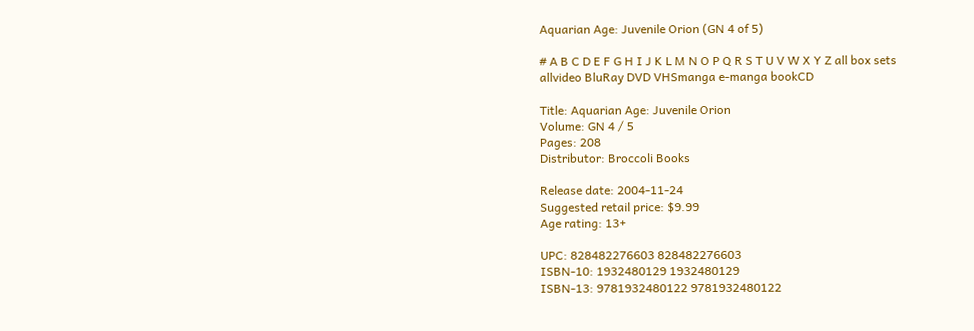Aquarian Age: Juvenile Orion (GN 4 of 5)

# A B C D E F G H I J K L M N O P Q R S T U V W X Y Z all box sets
allvideo BluRay DVD VHSmanga e-manga bookCD

Title: Aquarian Age: Juvenile Orion
Volume: GN 4 / 5
Pages: 208
Distributor: Broccoli Books

Release date: 2004-11-24
Suggested retail price: $9.99
Age rating: 13+

UPC: 828482276603 828482276603
ISBN-10: 1932480129 1932480129
ISBN-13: 9781932480122 9781932480122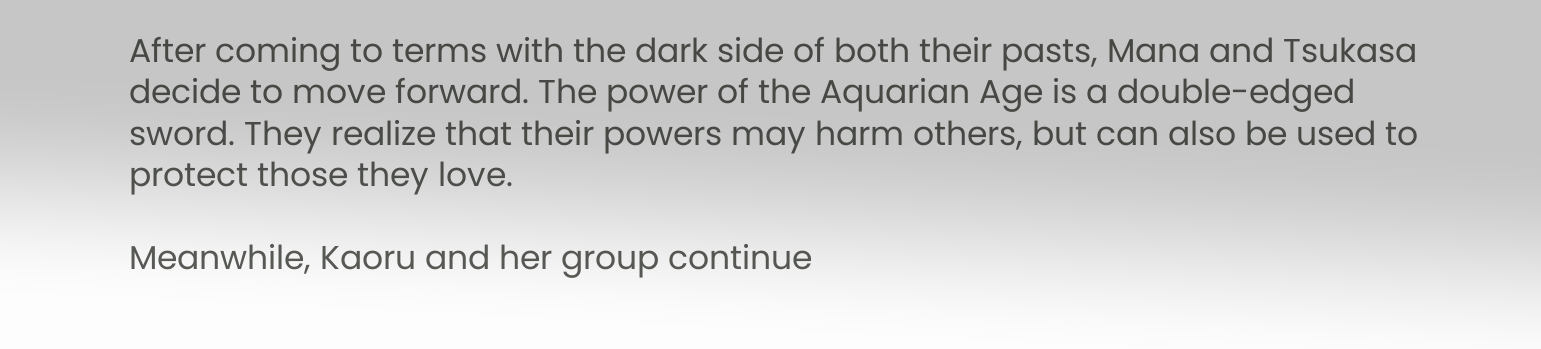After coming to terms with the dark side of both their pasts, Mana and Tsukasa decide to move forward. The power of the Aquarian Age is a double-edged sword. They realize that their powers may harm others, but can also be used to protect those they love.

Meanwhile, Kaoru and her group continue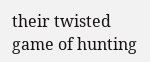their twisted game of hunting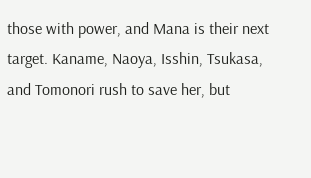those with power, and Mana is their next target. Kaname, Naoya, Isshin, Tsukasa, and Tomonori rush to save her, but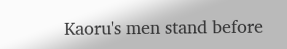Kaoru's men stand before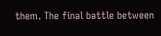them. The final battle between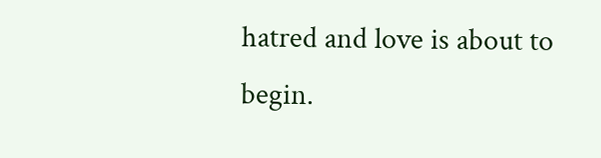hatred and love is about to begin.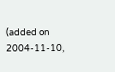(added on 2004-11-10,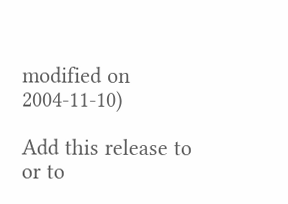modified on 2004-11-10)

Add this release to
or to